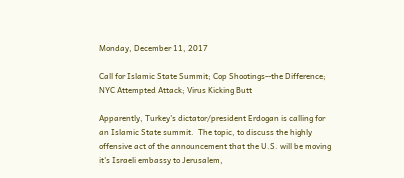Monday, December 11, 2017

Call for Islamic State Summit; Cop Shootings--the Difference; NYC Attempted Attack; Virus Kicking Butt

Apparently, Turkey's dictator/president Erdogan is calling for an Islamic State summit.  The topic, to discuss the highly offensive act of the announcement that the U.S. will be moving it's Israeli embassy to Jerusalem,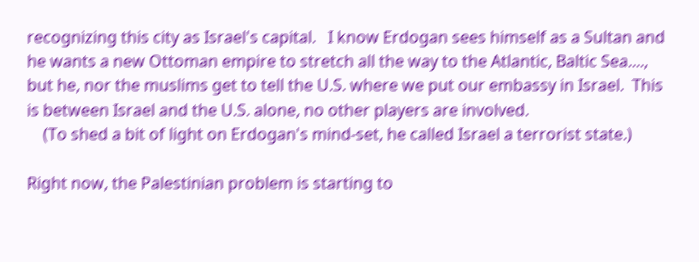recognizing this city as Israel's capital.   I know Erdogan sees himself as a Sultan and he wants a new Ottoman empire to stretch all the way to the Atlantic, Baltic Sea...., but he, nor the muslims get to tell the U.S. where we put our embassy in Israel.  This is between Israel and the U.S. alone, no other players are involved.
    (To shed a bit of light on Erdogan's mind-set, he called Israel a terrorist state.)

Right now, the Palestinian problem is starting to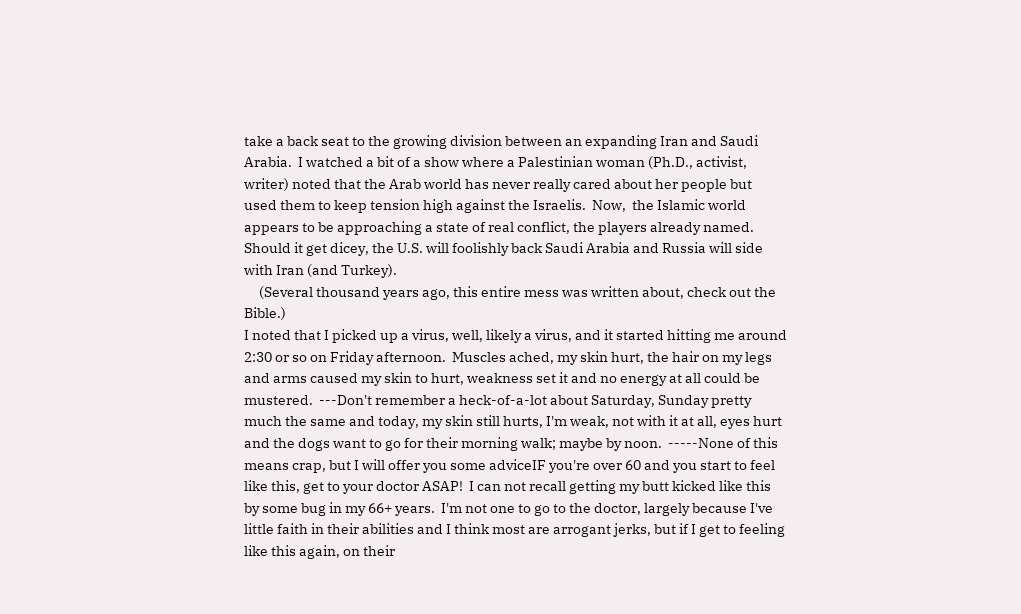take a back seat to the growing division between an expanding Iran and Saudi Arabia.  I watched a bit of a show where a Palestinian woman (Ph.D., activist, writer) noted that the Arab world has never really cared about her people but used them to keep tension high against the Israelis.  Now,  the Islamic world appears to be approaching a state of real conflict, the players already named.  Should it get dicey, the U.S. will foolishly back Saudi Arabia and Russia will side with Iran (and Turkey).
     (Several thousand years ago, this entire mess was written about, check out the Bible.)
I noted that I picked up a virus, well, likely a virus, and it started hitting me around 2:30 or so on Friday afternoon.  Muscles ached, my skin hurt, the hair on my legs and arms caused my skin to hurt, weakness set it and no energy at all could be mustered.  ---Don't remember a heck-of-a-lot about Saturday, Sunday pretty much the same and today, my skin still hurts, I'm weak, not with it at all, eyes hurt and the dogs want to go for their morning walk; maybe by noon.  -----None of this means crap, but I will offer you some adviceIF you're over 60 and you start to feel like this, get to your doctor ASAP!  I can not recall getting my butt kicked like this by some bug in my 66+ years.  I'm not one to go to the doctor, largely because I've little faith in their abilities and I think most are arrogant jerks, but if I get to feeling like this again, on their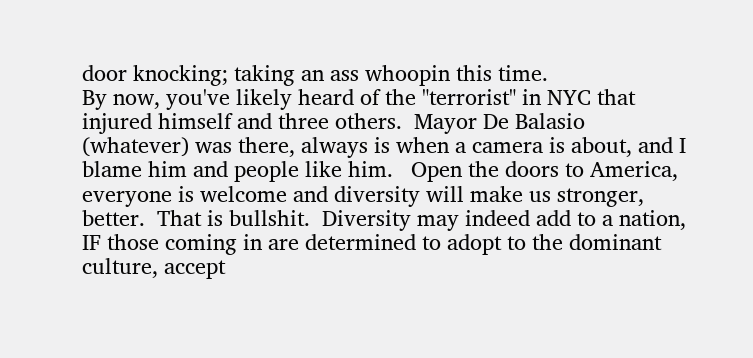door knocking; taking an ass whoopin this time.
By now, you've likely heard of the "terrorist" in NYC that injured himself and three others.  Mayor De Balasio (whatever) was there, always is when a camera is about, and I blame him and people like him.   Open the doors to America, everyone is welcome and diversity will make us stronger, better.  That is bullshit.  Diversity may indeed add to a nation, IF those coming in are determined to adopt to the dominant culture, accept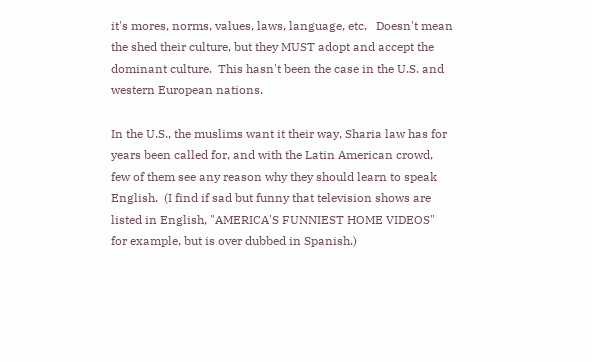it's mores, norms, values, laws, language, etc.   Doesn't mean the shed their culture, but they MUST adopt and accept the dominant culture.  This hasn't been the case in the U.S. and western European nations.

In the U.S., the muslims want it their way, Sharia law has for years been called for, and with the Latin American crowd, few of them see any reason why they should learn to speak English.  (I find if sad but funny that television shows are listed in English, "AMERICA'S FUNNIEST HOME VIDEOS" for example, but is over dubbed in Spanish.)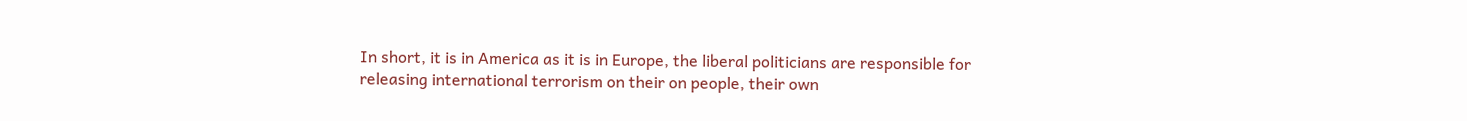In short, it is in America as it is in Europe, the liberal politicians are responsible for releasing international terrorism on their on people, their own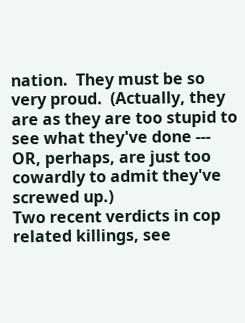nation.  They must be so very proud.  (Actually, they are as they are too stupid to see what they've done --- OR, perhaps, are just too cowardly to admit they've screwed up.)
Two recent verdicts in cop related killings, see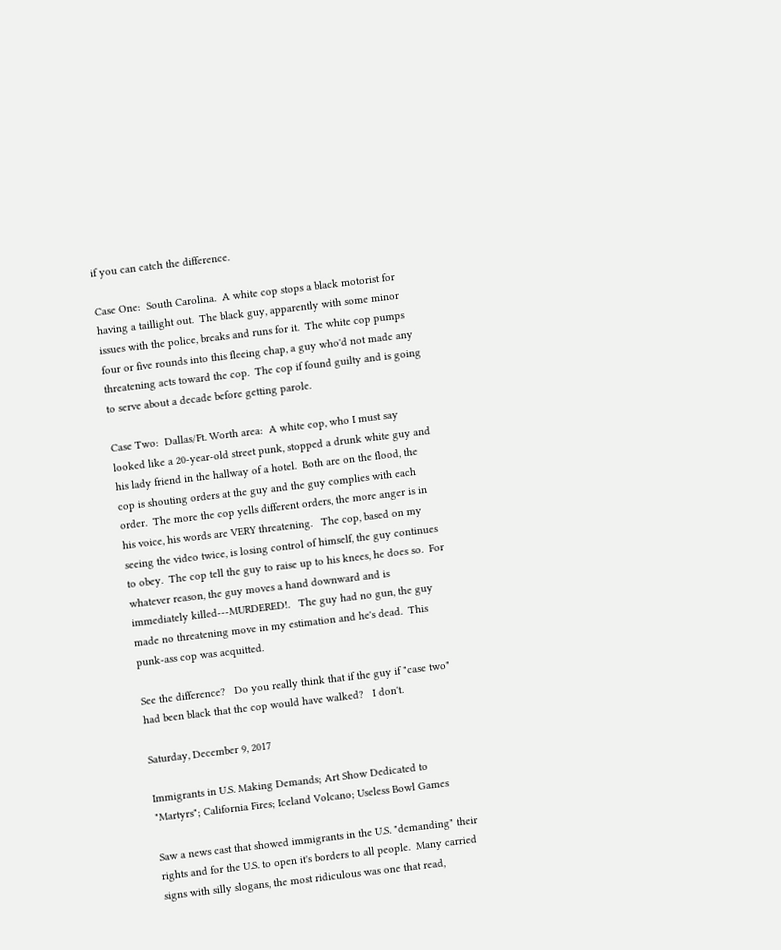if you can catch the difference.

Case One:  South Carolina.  A white cop stops a black motorist for having a taillight out.  The black guy, apparently with some minor issues with the police, breaks and runs for it.  The white cop pumps four or five rounds into this fleeing chap, a guy who'd not made any threatening acts toward the cop.  The cop if found guilty and is going to serve about a decade before getting parole.

Case Two:  Dallas/Ft. Worth area:  A white cop, who I must say looked like a 20-year-old street punk, stopped a drunk white guy and his lady friend in the hallway of a hotel.  Both are on the flood, the cop is shouting orders at the guy and the guy complies with each order.  The more the cop yells different orders, the more anger is in his voice, his words are VERY threatening.   The cop, based on my seeing the video twice, is losing control of himself, the guy continues to obey.  The cop tell the guy to raise up to his knees, he does so.  For whatever reason, the guy moves a hand downward and is immediately killed---MURDERED!.   The guy had no gun, the guy made no threatening move in my estimation and he's dead.  This punk-ass cop was acquitted.

See the difference?   Do you really think that if the guy if "case two" had been black that the cop would have walked?   I don't.

Saturday, December 9, 2017

Immigrants in U.S. Making Demands; Art Show Dedicated to "Martyrs"; California Fires; Iceland Volcano; Useless Bowl Games

Saw a news cast that showed immigrants in the U.S. "demanding" their rights and for the U.S. to open it's borders to all people.  Many carried signs with silly slogans, the most ridiculous was one that read,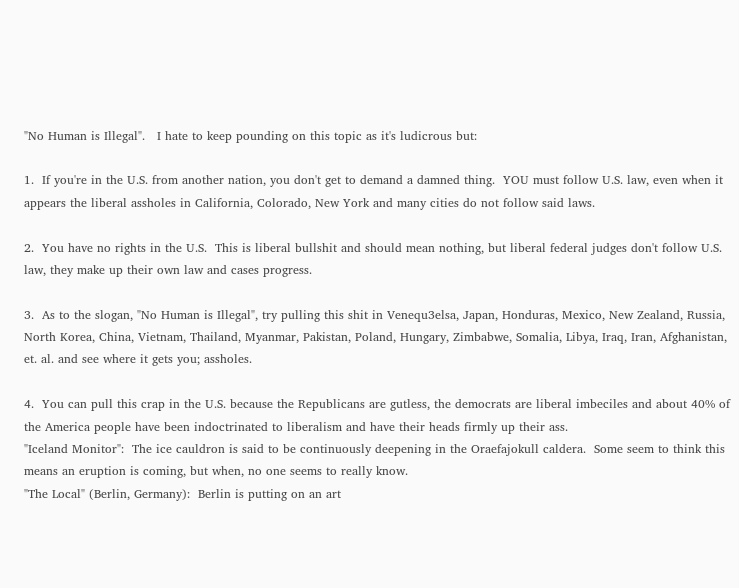"No Human is Illegal".   I hate to keep pounding on this topic as it's ludicrous but:

1.  If you're in the U.S. from another nation, you don't get to demand a damned thing.  YOU must follow U.S. law, even when it appears the liberal assholes in California, Colorado, New York and many cities do not follow said laws.

2.  You have no rights in the U.S.  This is liberal bullshit and should mean nothing, but liberal federal judges don't follow U.S. law, they make up their own law and cases progress.

3.  As to the slogan, "No Human is Illegal", try pulling this shit in Venequ3elsa, Japan, Honduras, Mexico, New Zealand, Russia, North Korea, China, Vietnam, Thailand, Myanmar, Pakistan, Poland, Hungary, Zimbabwe, Somalia, Libya, Iraq, Iran, Afghanistan, et. al. and see where it gets you; assholes.

4.  You can pull this crap in the U.S. because the Republicans are gutless, the democrats are liberal imbeciles and about 40% of the America people have been indoctrinated to liberalism and have their heads firmly up their ass.
"Iceland Monitor":  The ice cauldron is said to be continuously deepening in the Oraefajokull caldera.  Some seem to think this means an eruption is coming, but when, no one seems to really know.
"The Local" (Berlin, Germany):  Berlin is putting on an art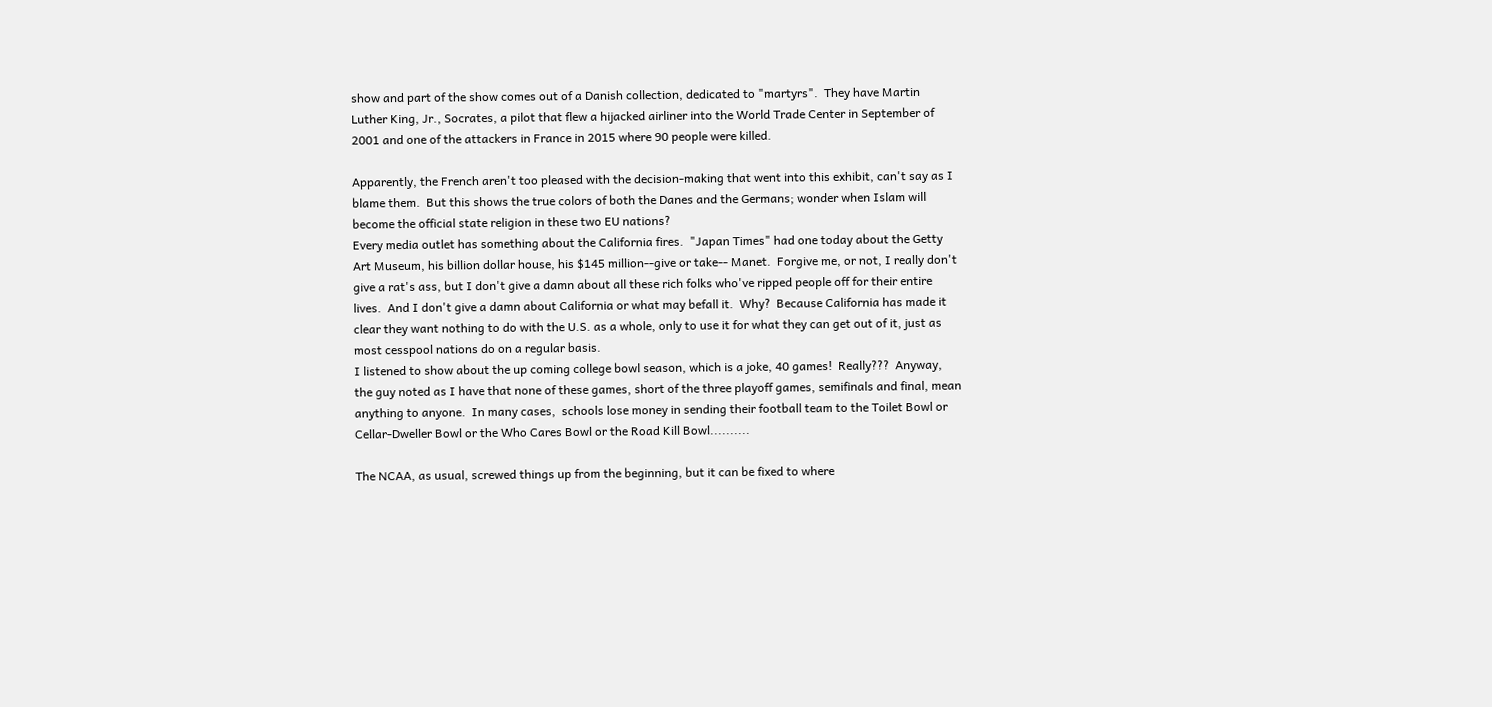show and part of the show comes out of a Danish collection, dedicated to "martyrs".  They have Martin Luther King, Jr., Socrates, a pilot that flew a hijacked airliner into the World Trade Center in September of 2001 and one of the attackers in France in 2015 where 90 people were killed.

Apparently, the French aren't too pleased with the decision-making that went into this exhibit, can't say as I blame them.  But this shows the true colors of both the Danes and the Germans; wonder when Islam will become the official state religion in these two EU nations?
Every media outlet has something about the California fires.  "Japan Times" had one today about the Getty Art Museum, his billion dollar house, his $145 million--give or take-- Manet.  Forgive me, or not, I really don't give a rat's ass, but I don't give a damn about all these rich folks who've ripped people off for their entire lives.  And I don't give a damn about California or what may befall it.  Why?  Because California has made it clear they want nothing to do with the U.S. as a whole, only to use it for what they can get out of it, just as most cesspool nations do on a regular basis.
I listened to show about the up coming college bowl season, which is a joke, 40 games!  Really???  Anyway, the guy noted as I have that none of these games, short of the three playoff games, semifinals and final, mean anything to anyone.  In many cases,  schools lose money in sending their football team to the Toilet Bowl or Cellar-Dweller Bowl or the Who Cares Bowl or the Road Kill Bowl..........

The NCAA, as usual, screwed things up from the beginning, but it can be fixed to where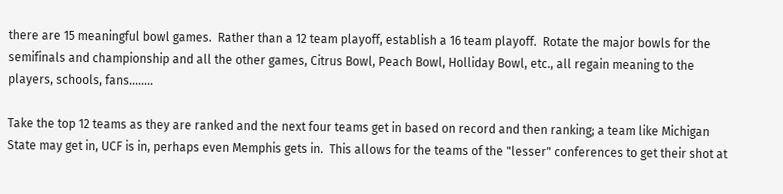there are 15 meaningful bowl games.  Rather than a 12 team playoff, establish a 16 team playoff.  Rotate the major bowls for the semifinals and championship and all the other games, Citrus Bowl, Peach Bowl, Holliday Bowl, etc., all regain meaning to the players, schools, fans........

Take the top 12 teams as they are ranked and the next four teams get in based on record and then ranking; a team like Michigan State may get in, UCF is in, perhaps even Memphis gets in.  This allows for the teams of the "lesser" conferences to get their shot at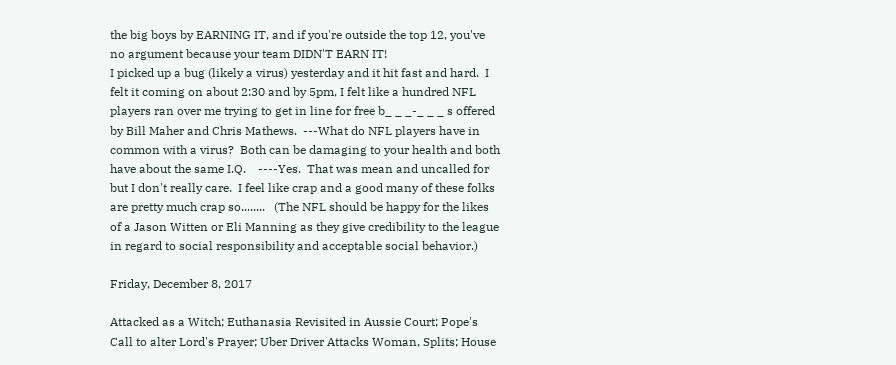the big boys by EARNING IT, and if you're outside the top 12, you've no argument because your team DIDN'T EARN IT!
I picked up a bug (likely a virus) yesterday and it hit fast and hard.  I felt it coming on about 2:30 and by 5pm, I felt like a hundred NFL players ran over me trying to get in line for free b_ _ _-_ _ _ s offered by Bill Maher and Chris Mathews.  ---What do NFL players have in common with a virus?  Both can be damaging to your health and both have about the same I.Q.    ----Yes.  That was mean and uncalled for but I don't really care.  I feel like crap and a good many of these folks are pretty much crap so........   (The NFL should be happy for the likes of a Jason Witten or Eli Manning as they give credibility to the league in regard to social responsibility and acceptable social behavior.)

Friday, December 8, 2017

Attacked as a Witch; Euthanasia Revisited in Aussie Court; Pope's Call to alter Lord's Prayer; Uber Driver Attacks Woman, Splits; House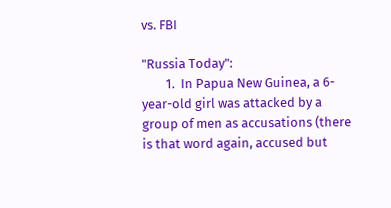vs. FBI

"Russia Today":
        1.  In Papua New Guinea, a 6-year-old girl was attacked by a group of men as accusations (there is that word again, accused but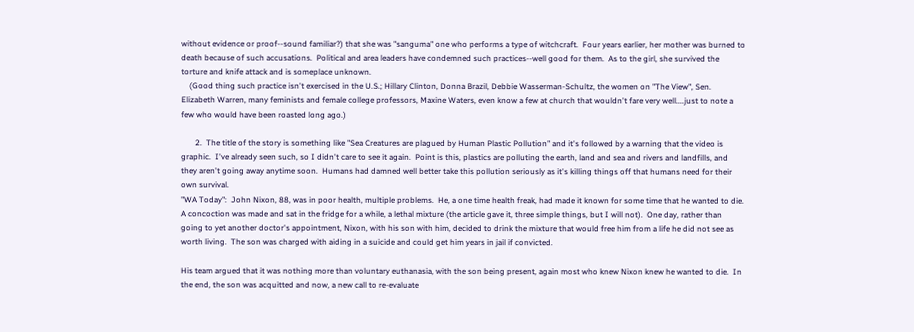without evidence or proof--sound familiar?) that she was "sanguma" one who performs a type of witchcraft.  Four years earlier, her mother was burned to death because of such accusations.  Political and area leaders have condemned such practices--well good for them.  As to the girl, she survived the torture and knife attack and is someplace unknown.
    (Good thing such practice isn't exercised in the U.S.; Hillary Clinton, Donna Brazil, Debbie Wasserman-Schultz, the women on "The View", Sen. Elizabeth Warren, many feminists and female college professors, Maxine Waters, even know a few at church that wouldn't fare very well....just to note a few who would have been roasted long ago.)

       2.  The title of the story is something like "Sea Creatures are plagued by Human Plastic Pollution" and it's followed by a warning that the video is graphic.  I've already seen such, so I didn't care to see it again.  Point is this, plastics are polluting the earth, land and sea and rivers and landfills, and they aren't going away anytime soon.  Humans had damned well better take this pollution seriously as it's killing things off that humans need for their own survival.
"WA Today":  John Nixon, 88, was in poor health, multiple problems.  He, a one time health freak, had made it known for some time that he wanted to die.  A concoction was made and sat in the fridge for a while, a lethal mixture (the article gave it, three simple things, but I will not).  One day, rather than going to yet another doctor's appointment, Nixon, with his son with him, decided to drink the mixture that would free him from a life he did not see as worth living.  The son was charged with aiding in a suicide and could get him years in jail if convicted.

His team argued that it was nothing more than voluntary euthanasia, with the son being present, again most who knew Nixon knew he wanted to die.  In the end, the son was acquitted and now, a new call to re-evaluate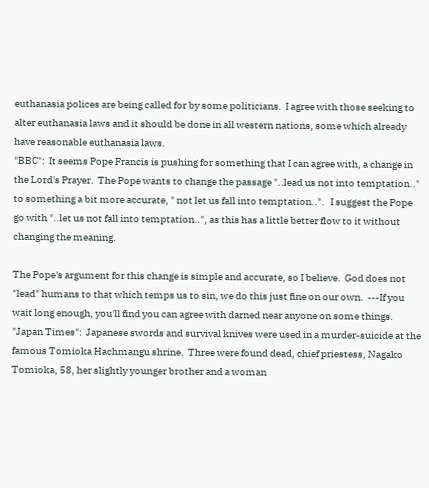euthanasia polices are being called for by some politicians.  I agree with those seeking to alter euthanasia laws and it should be done in all western nations, some which already have reasonable euthanasia laws.
"BBC":  It seems Pope Francis is pushing for something that I can agree with, a change in the Lord's Prayer.  The Pope wants to change the passage "..lead us not into temptation.." to something a bit more accurate, " not let us fall into temptation..".   I suggest the Pope go with "..let us not fall into temptation..", as this has a little better flow to it without changing the meaning.

The Pope's argument for this change is simple and accurate, so I believe.  God does not "lead" humans to that which temps us to sin, we do this just fine on our own.  ---If you wait long enough, you'll find you can agree with darned near anyone on some things.
"Japan Times":  Japanese swords and survival knives were used in a murder-suicide at the famous Tomioka Hachmangu shrine.  Three were found dead, chief priestess, Nagako Tomioka, 58, her slightly younger brother and a woman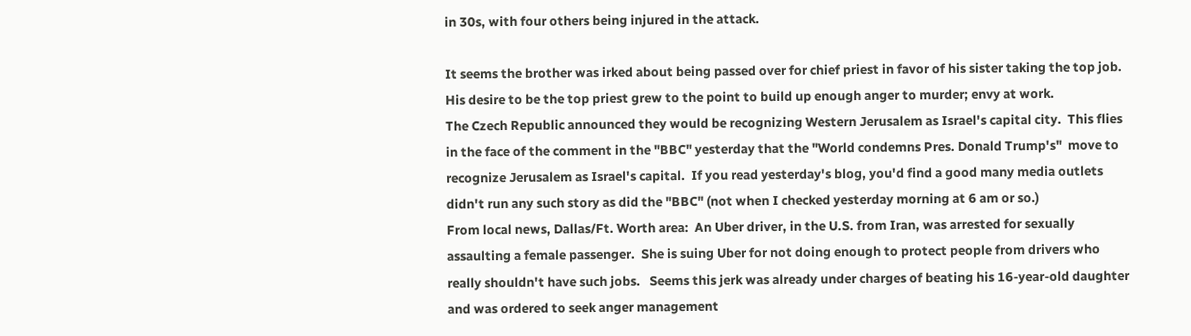in 30s, with four others being injured in the attack.

It seems the brother was irked about being passed over for chief priest in favor of his sister taking the top job.  His desire to be the top priest grew to the point to build up enough anger to murder; envy at work.
The Czech Republic announced they would be recognizing Western Jerusalem as Israel's capital city.  This flies in the face of the comment in the "BBC" yesterday that the "World condemns Pres. Donald Trump's"  move to recognize Jerusalem as Israel's capital.  If you read yesterday's blog, you'd find a good many media outlets didn't run any such story as did the "BBC" (not when I checked yesterday morning at 6 am or so.)
From local news, Dallas/Ft. Worth area:  An Uber driver, in the U.S. from Iran, was arrested for sexually assaulting a female passenger.  She is suing Uber for not doing enough to protect people from drivers who really shouldn't have such jobs.   Seems this jerk was already under charges of beating his 16-year-old daughter and was ordered to seek anger management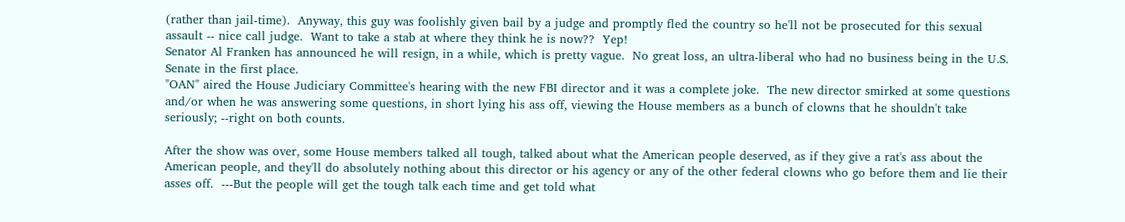(rather than jail-time).  Anyway, this guy was foolishly given bail by a judge and promptly fled the country so he'll not be prosecuted for this sexual assault -- nice call judge.  Want to take a stab at where they think he is now??  Yep!
Senator Al Franken has announced he will resign, in a while, which is pretty vague.  No great loss, an ultra-liberal who had no business being in the U.S. Senate in the first place.
"OAN" aired the House Judiciary Committee's hearing with the new FBI director and it was a complete joke.  The new director smirked at some questions and/or when he was answering some questions, in short lying his ass off, viewing the House members as a bunch of clowns that he shouldn't take seriously; --right on both counts.

After the show was over, some House members talked all tough, talked about what the American people deserved, as if they give a rat's ass about the American people, and they'll do absolutely nothing about this director or his agency or any of the other federal clowns who go before them and lie their asses off.  ---But the people will get the tough talk each time and get told what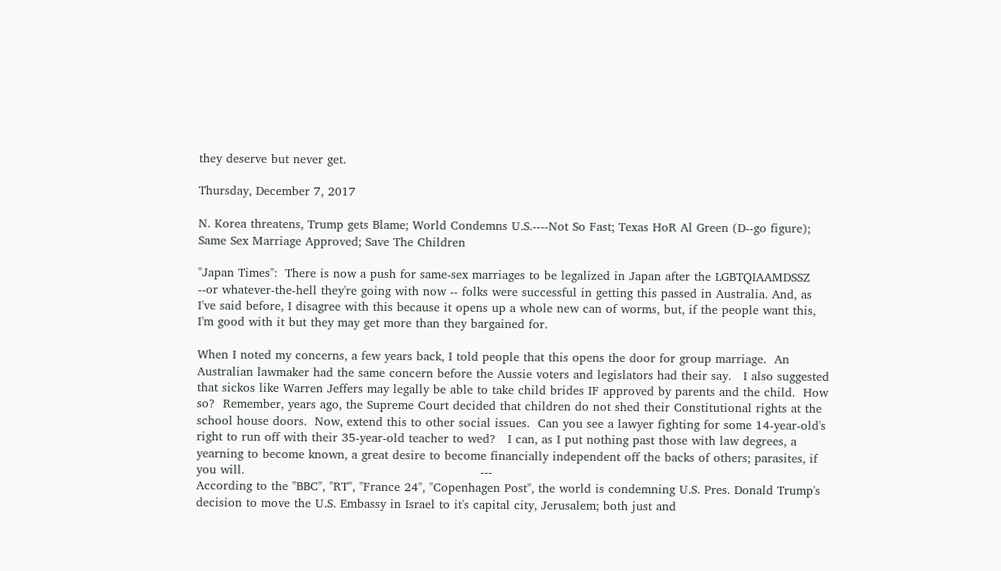they deserve but never get.

Thursday, December 7, 2017

N. Korea threatens, Trump gets Blame; World Condemns U.S.----Not So Fast; Texas HoR Al Green (D--go figure); Same Sex Marriage Approved; Save The Children

"Japan Times":  There is now a push for same-sex marriages to be legalized in Japan after the LGBTQIAAMDSSZ --or whatever-the-hell they're going with now -- folks were successful in getting this passed in Australia. And, as I've said before, I disagree with this because it opens up a whole new can of worms, but, if the people want this, I'm good with it but they may get more than they bargained for.

When I noted my concerns, a few years back, I told people that this opens the door for group marriage.  An Australian lawmaker had the same concern before the Aussie voters and legislators had their say.   I also suggested that sickos like Warren Jeffers may legally be able to take child brides IF approved by parents and the child.  How so?  Remember, years ago, the Supreme Court decided that children do not shed their Constitutional rights at the school house doors.  Now, extend this to other social issues.  Can you see a lawyer fighting for some 14-year-old's right to run off with their 35-year-old teacher to wed?   I can, as I put nothing past those with law degrees, a yearning to become known, a great desire to become financially independent off the backs of others; parasites, if you will.                                                           ---
According to the "BBC", "RT", "France 24", "Copenhagen Post", the world is condemning U.S. Pres. Donald Trump's decision to move the U.S. Embassy in Israel to it's capital city, Jerusalem; both just and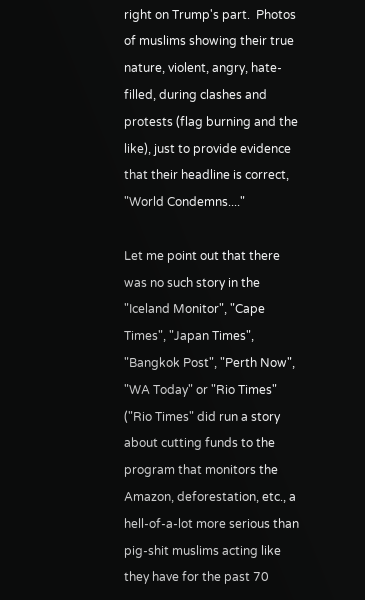right on Trump's part.  Photos of muslims showing their true nature, violent, angry, hate-filled, during clashes and protests (flag burning and the like), just to provide evidence that their headline is correct, "World Condemns...."

Let me point out that there was no such story in the "Iceland Monitor", "Cape Times", "Japan Times", "Bangkok Post", "Perth Now", "WA Today" or "Rio Times" ("Rio Times" did run a story about cutting funds to the program that monitors the Amazon, deforestation, etc., a hell-of-a-lot more serious than pig-shit muslims acting like they have for the past 70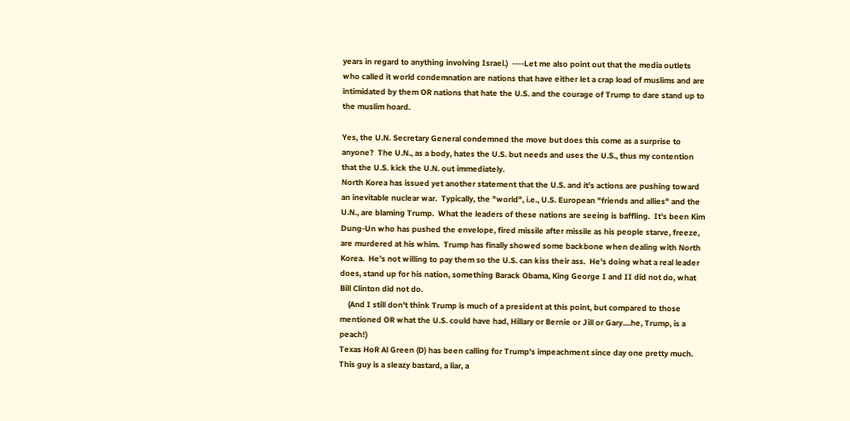years in regard to anything involving Israel.)  ----Let me also point out that the media outlets who called it world condemnation are nations that have either let a crap load of muslims and are intimidated by them OR nations that hate the U.S. and the courage of Trump to dare stand up to the muslim hoard.

Yes, the U.N. Secretary General condemned the move but does this come as a surprise to anyone?  The U.N., as a body, hates the U.S. but needs and uses the U.S., thus my contention that the U.S. kick the U.N. out immediately.
North Korea has issued yet another statement that the U.S. and it's actions are pushing toward an inevitable nuclear war.  Typically, the "world", i.e., U.S. European "friends and allies" and the U.N., are blaming Trump.  What the leaders of these nations are seeing is baffling.  It's been Kim Dung-Un who has pushed the envelope, fired missile after missile as his people starve, freeze, are murdered at his whim.  Trump has finally showed some backbone when dealing with North Korea.  He's not willing to pay them so the U.S. can kiss their ass.  He's doing what a real leader does, stand up for his nation, something Barack Obama, King George I and II did not do, what Bill Clinton did not do.
    (And I still don't think Trump is much of a president at this point, but compared to those mentioned OR what the U.S. could have had, Hillary or Bernie or Jill or Gary....he, Trump, is a peach!)
Texas HoR Al Green (D) has been calling for Trump's impeachment since day one pretty much.  This guy is a sleazy bastard, a liar, a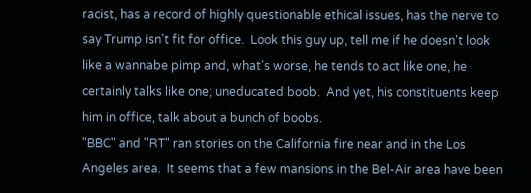racist, has a record of highly questionable ethical issues, has the nerve to say Trump isn't fit for office.  Look this guy up, tell me if he doesn't look like a wannabe pimp and, what's worse, he tends to act like one, he certainly talks like one; uneducated boob.  And yet, his constituents keep him in office, talk about a bunch of boobs.
"BBC" and "RT" ran stories on the California fire near and in the Los Angeles area.  It seems that a few mansions in the Bel-Air area have been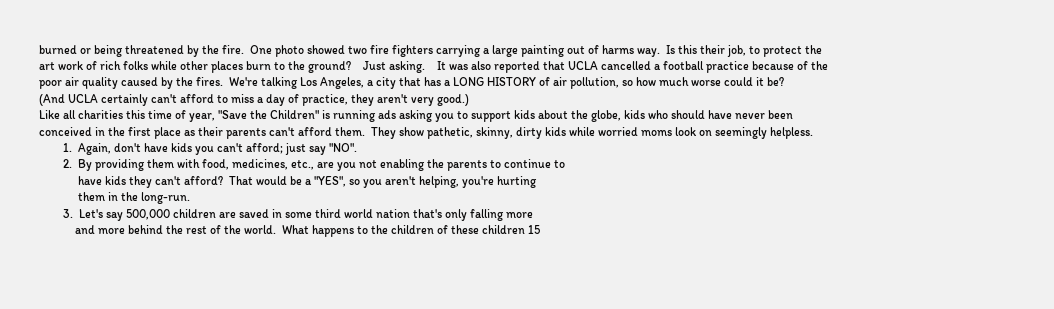burned or being threatened by the fire.  One photo showed two fire fighters carrying a large painting out of harms way.  Is this their job, to protect the art work of rich folks while other places burn to the ground?    Just asking.    It was also reported that UCLA cancelled a football practice because of the poor air quality caused by the fires.  We're talking Los Angeles, a city that has a LONG HISTORY of air pollution, so how much worse could it be?
(And UCLA certainly can't afford to miss a day of practice, they aren't very good.)
Like all charities this time of year, "Save the Children" is running ads asking you to support kids about the globe, kids who should have never been conceived in the first place as their parents can't afford them.  They show pathetic, skinny, dirty kids while worried moms look on seemingly helpless.
        1.  Again, don't have kids you can't afford; just say "NO".
        2.  By providing them with food, medicines, etc., are you not enabling the parents to continue to
             have kids they can't afford?  That would be a "YES", so you aren't helping, you're hurting
             them in the long-run.
        3.  Let's say 500,000 children are saved in some third world nation that's only falling more
            and more behind the rest of the world.  What happens to the children of these children 15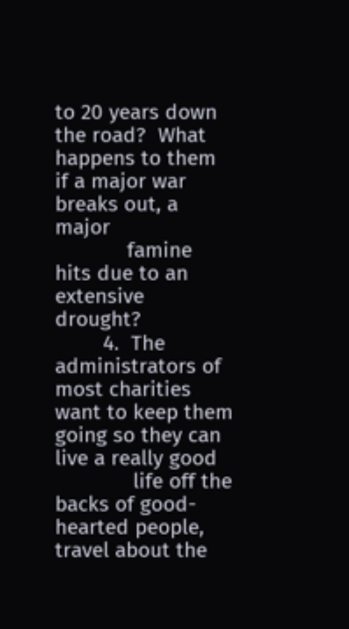to 20 years down the road?  What happens to them if a major war breaks out, a major
            famine hits due to an extensive drought?
        4.  The administrators of most charities want to keep them going so they can live a really good
             life off the backs of good-hearted people, travel about the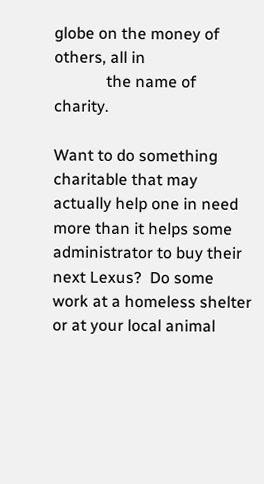globe on the money of others, all in
             the name of charity.

Want to do something charitable that may actually help one in need more than it helps some administrator to buy their next Lexus?  Do some work at a homeless shelter or at your local animal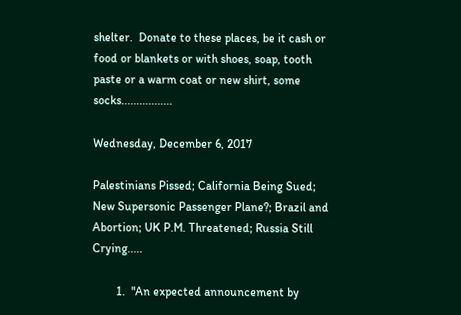shelter.  Donate to these places, be it cash or food or blankets or with shoes, soap, tooth paste or a warm coat or new shirt, some socks.................

Wednesday, December 6, 2017

Palestinians Pissed; California Being Sued; New Supersonic Passenger Plane?; Brazil and Abortion; UK P.M. Threatened; Russia Still Crying.....

        1.  "An expected announcement by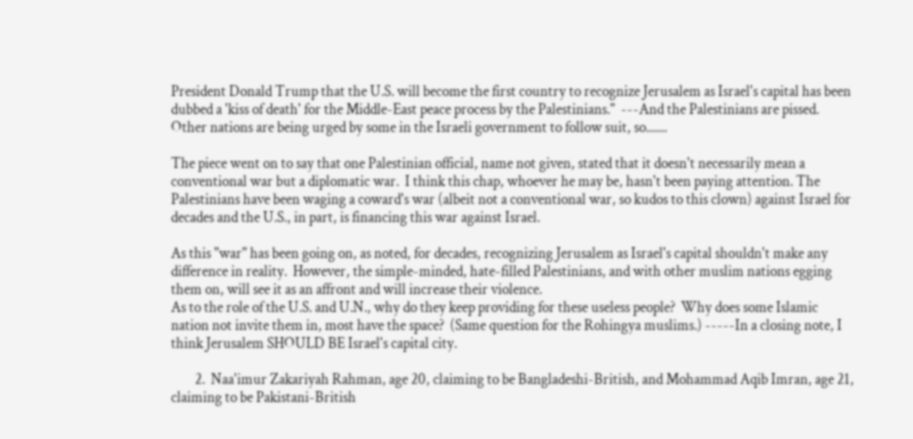President Donald Trump that the U.S. will become the first country to recognize Jerusalem as Israel's capital has been dubbed a 'kiss of death' for the Middle-East peace process by the Palestinians."  ---And the Palestinians are pissed.   Other nations are being urged by some in the Israeli government to follow suit, so.......

The piece went on to say that one Palestinian official, name not given, stated that it doesn't necessarily mean a conventional war but a diplomatic war.  I think this chap, whoever he may be, hasn't been paying attention. The Palestinians have been waging a coward's war (albeit not a conventional war, so kudos to this clown) against Israel for decades and the U.S., in part, is financing this war against Israel.

As this "war" has been going on, as noted, for decades, recognizing Jerusalem as Israel's capital shouldn't make any difference in reality.  However, the simple-minded, hate-filled Palestinians, and with other muslim nations egging them on, will see it as an affront and will increase their violence.
As to the role of the U.S. and U.N., why do they keep providing for these useless people?  Why does some Islamic nation not invite them in, most have the space?  (Same question for the Rohingya muslims.) -----In a closing note, I think Jerusalem SHOULD BE Israel's capital city.

        2.  Naa'imur Zakariyah Rahman, age 20, claiming to be Bangladeshi-British, and Mohammad Aqib Imran, age 21, claiming to be Pakistani-British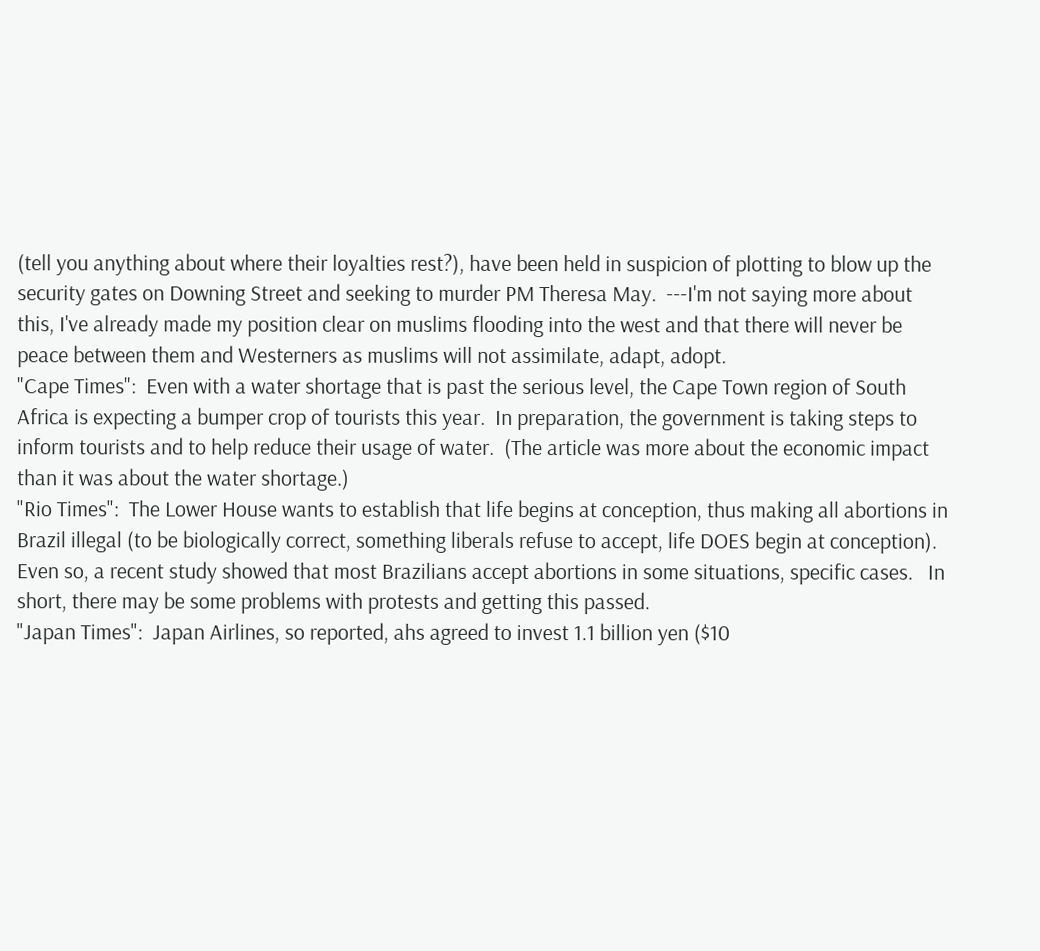(tell you anything about where their loyalties rest?), have been held in suspicion of plotting to blow up the security gates on Downing Street and seeking to murder PM Theresa May.  ---I'm not saying more about this, I've already made my position clear on muslims flooding into the west and that there will never be peace between them and Westerners as muslims will not assimilate, adapt, adopt.
"Cape Times":  Even with a water shortage that is past the serious level, the Cape Town region of South Africa is expecting a bumper crop of tourists this year.  In preparation, the government is taking steps to inform tourists and to help reduce their usage of water.  (The article was more about the economic impact than it was about the water shortage.)
"Rio Times":  The Lower House wants to establish that life begins at conception, thus making all abortions in Brazil illegal (to be biologically correct, something liberals refuse to accept, life DOES begin at conception).  Even so, a recent study showed that most Brazilians accept abortions in some situations, specific cases.   In short, there may be some problems with protests and getting this passed.
"Japan Times":  Japan Airlines, so reported, ahs agreed to invest 1.1 billion yen ($10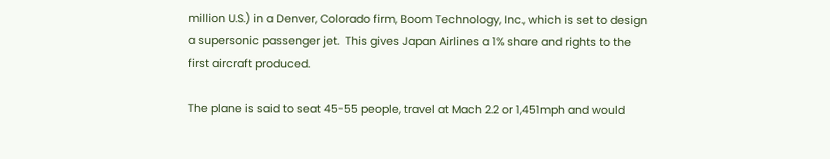million U.S.) in a Denver, Colorado firm, Boom Technology, Inc., which is set to design a supersonic passenger jet.  This gives Japan Airlines a 1% share and rights to the first aircraft produced.

The plane is said to seat 45-55 people, travel at Mach 2.2 or 1,451mph and would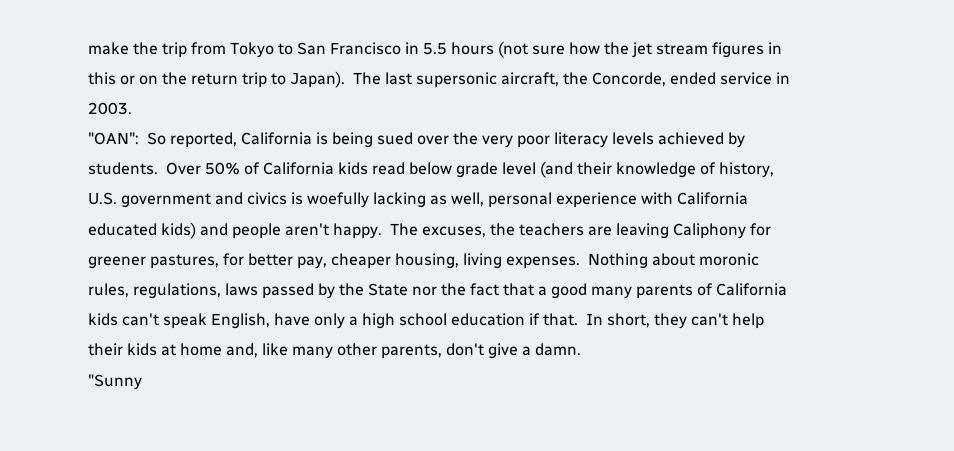make the trip from Tokyo to San Francisco in 5.5 hours (not sure how the jet stream figures in this or on the return trip to Japan).  The last supersonic aircraft, the Concorde, ended service in 2003.
"OAN":  So reported, California is being sued over the very poor literacy levels achieved by students.  Over 50% of California kids read below grade level (and their knowledge of history, U.S. government and civics is woefully lacking as well, personal experience with California educated kids) and people aren't happy.  The excuses, the teachers are leaving Caliphony for greener pastures, for better pay, cheaper housing, living expenses.  Nothing about moronic rules, regulations, laws passed by the State nor the fact that a good many parents of California kids can't speak English, have only a high school education if that.  In short, they can't help their kids at home and, like many other parents, don't give a damn.
"Sunny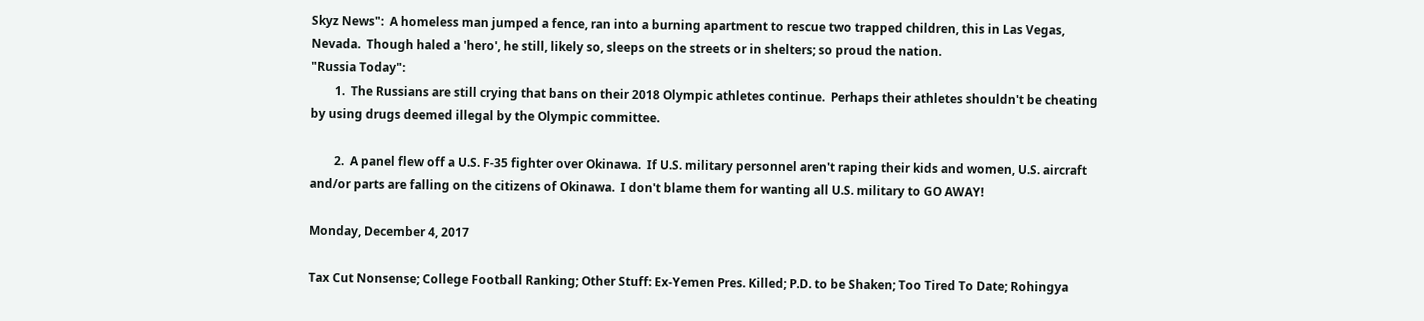Skyz News":  A homeless man jumped a fence, ran into a burning apartment to rescue two trapped children, this in Las Vegas, Nevada.  Though haled a 'hero', he still, likely so, sleeps on the streets or in shelters; so proud the nation.
"Russia Today":
        1.  The Russians are still crying that bans on their 2018 Olympic athletes continue.  Perhaps their athletes shouldn't be cheating by using drugs deemed illegal by the Olympic committee.

        2.  A panel flew off a U.S. F-35 fighter over Okinawa.  If U.S. military personnel aren't raping their kids and women, U.S. aircraft and/or parts are falling on the citizens of Okinawa.  I don't blame them for wanting all U.S. military to GO AWAY!

Monday, December 4, 2017

Tax Cut Nonsense; College Football Ranking; Other Stuff: Ex-Yemen Pres. Killed; P.D. to be Shaken; Too Tired To Date; Rohingya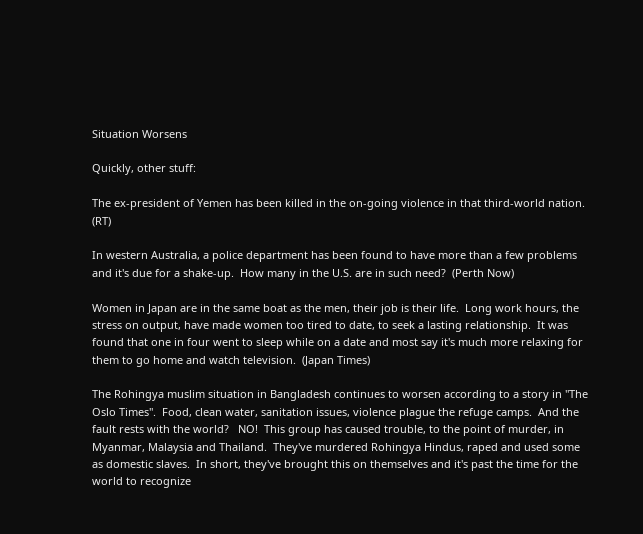Situation Worsens

Quickly, other stuff:

The ex-president of Yemen has been killed in the on-going violence in that third-world nation. (RT)

In western Australia, a police department has been found to have more than a few problems and it's due for a shake-up.  How many in the U.S. are in such need?  (Perth Now)

Women in Japan are in the same boat as the men, their job is their life.  Long work hours, the stress on output, have made women too tired to date, to seek a lasting relationship.  It was found that one in four went to sleep while on a date and most say it's much more relaxing for them to go home and watch television.  (Japan Times)

The Rohingya muslim situation in Bangladesh continues to worsen according to a story in "The Oslo Times".  Food, clean water, sanitation issues, violence plague the refuge camps.  And the fault rests with the world?   NO!  This group has caused trouble, to the point of murder, in Myanmar, Malaysia and Thailand.  They've murdered Rohingya Hindus, raped and used some as domestic slaves.  In short, they've brought this on themselves and it's past the time for the world to recognize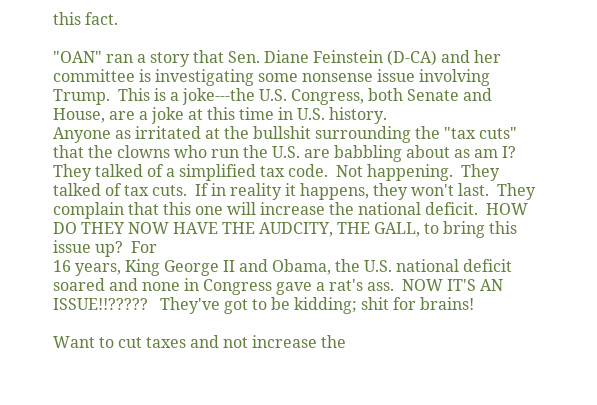this fact.

"OAN" ran a story that Sen. Diane Feinstein (D-CA) and her committee is investigating some nonsense issue involving Trump.  This is a joke---the U.S. Congress, both Senate and House, are a joke at this time in U.S. history.
Anyone as irritated at the bullshit surrounding the "tax cuts" that the clowns who run the U.S. are babbling about as am I?   They talked of a simplified tax code.  Not happening.  They talked of tax cuts.  If in reality it happens, they won't last.  They complain that this one will increase the national deficit.  HOW DO THEY NOW HAVE THE AUDCITY, THE GALL, to bring this issue up?  For
16 years, King George II and Obama, the U.S. national deficit soared and none in Congress gave a rat's ass.  NOW IT'S AN ISSUE!!?????   They've got to be kidding; shit for brains!

Want to cut taxes and not increase the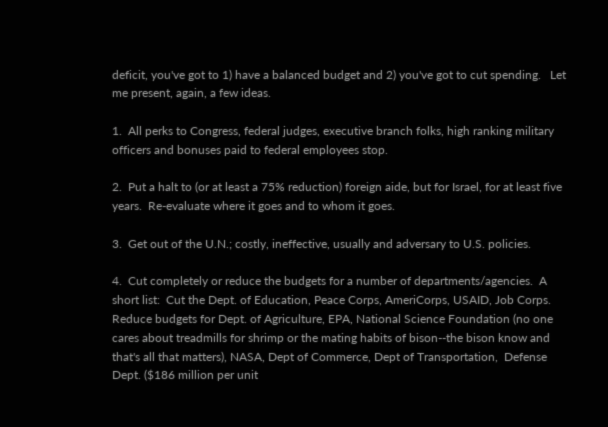deficit, you've got to 1) have a balanced budget and 2) you've got to cut spending.   Let me present, again, a few ideas.

1.  All perks to Congress, federal judges, executive branch folks, high ranking military officers and bonuses paid to federal employees stop.

2.  Put a halt to (or at least a 75% reduction) foreign aide, but for Israel, for at least five years.  Re-evaluate where it goes and to whom it goes.

3.  Get out of the U.N.; costly, ineffective, usually and adversary to U.S. policies.

4.  Cut completely or reduce the budgets for a number of departments/agencies.  A short list:  Cut the Dept. of Education, Peace Corps, AmeriCorps, USAID, Job Corps.  Reduce budgets for Dept. of Agriculture, EPA, National Science Foundation (no one cares about treadmills for shrimp or the mating habits of bison--the bison know and that's all that matters), NASA, Dept of Commerce, Dept of Transportation,  Defense Dept. ($186 million per unit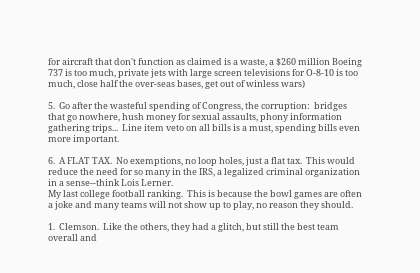for aircraft that don't function as claimed is a waste, a $260 million Boeing 737 is too much, private jets with large screen televisions for O-8-10 is too much, close half the over-seas bases, get out of winless wars)

5.  Go after the wasteful spending of Congress, the corruption:  bridges that go nowhere, hush money for sexual assaults, phony information gathering trips...  Line item veto on all bills is a must, spending bills even more important.

6.  A FLAT TAX.  No exemptions, no loop holes, just a flat tax.  This would reduce the need for so many in the IRS, a legalized criminal organization in a sense--think Lois Lerner.
My last college football ranking.  This is because the bowl games are often a joke and many teams will not show up to play, no reason they should.

1.  Clemson.  Like the others, they had a glitch, but still the best team overall and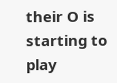their O is starting to      play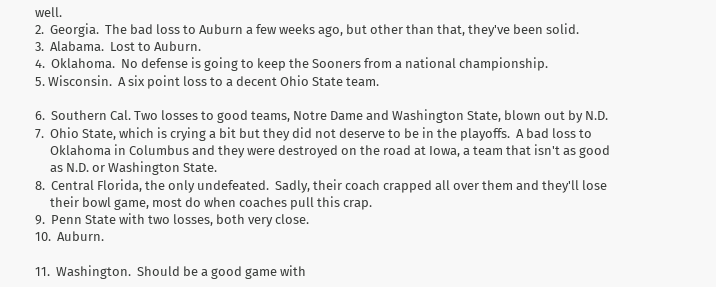well.
2.  Georgia.  The bad loss to Auburn a few weeks ago, but other than that, they've been solid.
3.  Alabama.  Lost to Auburn.
4.  Oklahoma.  No defense is going to keep the Sooners from a national championship.
5. Wisconsin.  A six point loss to a decent Ohio State team.

6.  Southern Cal. Two losses to good teams, Notre Dame and Washington State, blown out by N.D.
7.  Ohio State, which is crying a bit but they did not deserve to be in the playoffs.  A bad loss to
     Oklahoma in Columbus and they were destroyed on the road at Iowa, a team that isn't as good
     as N.D. or Washington State.
8.  Central Florida, the only undefeated.  Sadly, their coach crapped all over them and they'll lose
     their bowl game, most do when coaches pull this crap.
9.  Penn State with two losses, both very close.
10.  Auburn.

11.  Washington.  Should be a good game with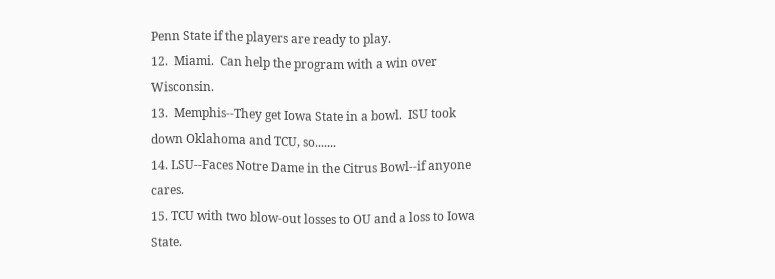Penn State if the players are ready to play.
12.  Miami.  Can help the program with a win over Wisconsin.
13.  Memphis--They get Iowa State in a bowl.  ISU took down Oklahoma and TCU, so.......
14. LSU--Faces Notre Dame in the Citrus Bowl--if anyone cares.
15. TCU with two blow-out losses to OU and a loss to Iowa State.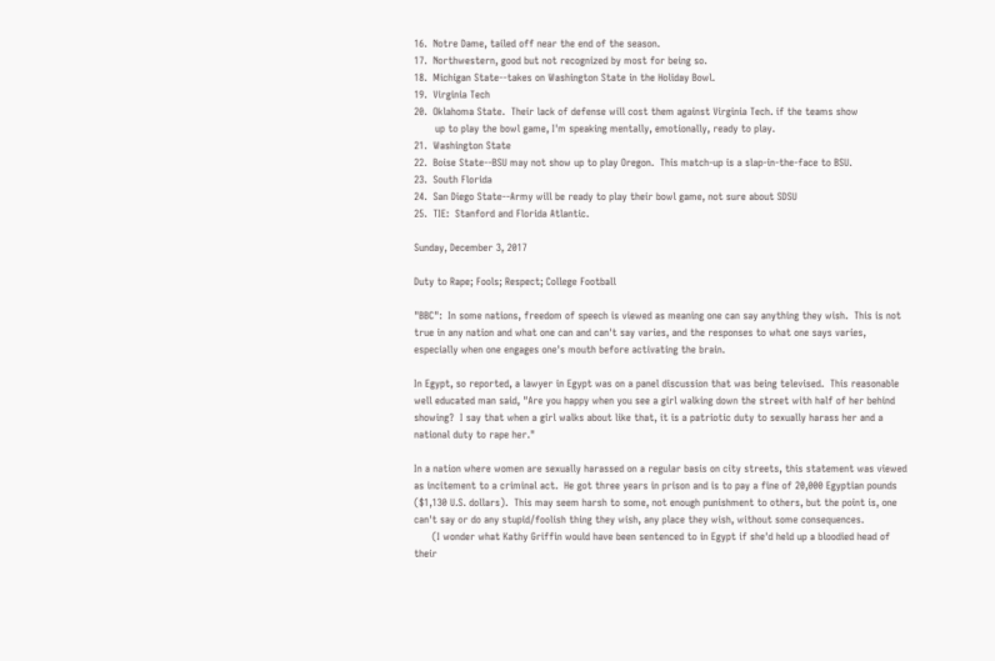16.  Notre Dame, tailed off near the end of the season.
17.  Northwestern, good but not recognized by most for being so.
18.  Michigan State--takes on Washington State in the Holiday Bowl.
19.  Virginia Tech
20.  Oklahoma State.  Their lack of defense will cost them against Virginia Tech. if the teams show
       up to play the bowl game, I'm speaking mentally, emotionally, ready to play.
21.  Washington State
22.  Boise State--BSU may not show up to play Oregon.  This match-up is a slap-in-the-face to BSU.
23.  South Florida
24.  San Diego State--Army will be ready to play their bowl game, not sure about SDSU
25.  TIE:  Stanford and Florida Atlantic.

Sunday, December 3, 2017

Duty to Rape; Fools; Respect; College Football

"BBC":  In some nations, freedom of speech is viewed as meaning one can say anything they wish.  This is not true in any nation and what one can and can't say varies, and the responses to what one says varies, especially when one engages one's mouth before activating the brain.

In Egypt, so reported, a lawyer in Egypt was on a panel discussion that was being televised.  This reasonable well educated man said, "Are you happy when you see a girl walking down the street with half of her behind showing?  I say that when a girl walks about like that, it is a patriotic duty to sexually harass her and a national duty to rape her."

In a nation where women are sexually harassed on a regular basis on city streets, this statement was viewed as incitement to a criminal act.  He got three years in prison and is to pay a fine of 20,000 Egyptian pounds ($1,130 U.S. dollars).  This may seem harsh to some, not enough punishment to others, but the point is, one can't say or do any stupid/foolish thing they wish, any place they wish, without some consequences.
      (I wonder what Kathy Griffin would have been sentenced to in Egypt if she'd held up a bloodied head of their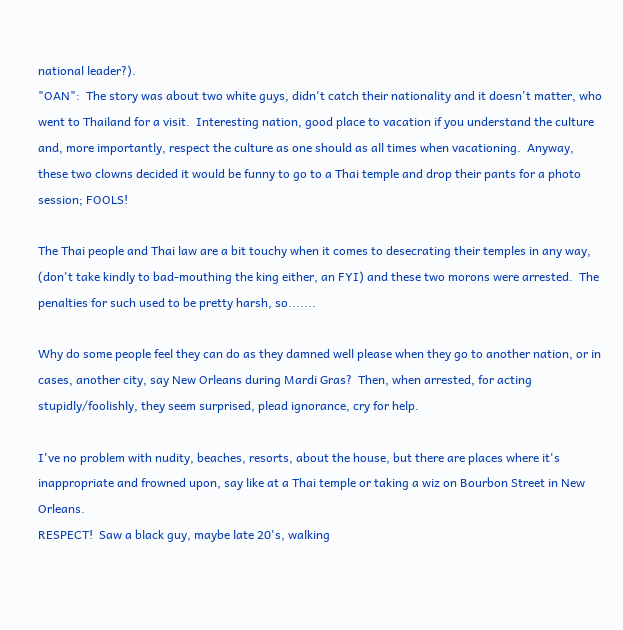national leader?).
"OAN":  The story was about two white guys, didn't catch their nationality and it doesn't matter, who went to Thailand for a visit.  Interesting nation, good place to vacation if you understand the culture and, more importantly, respect the culture as one should as all times when vacationing.  Anyway, these two clowns decided it would be funny to go to a Thai temple and drop their pants for a photo session; FOOLS!

The Thai people and Thai law are a bit touchy when it comes to desecrating their temples in any way, (don't take kindly to bad-mouthing the king either, an FYI) and these two morons were arrested.  The penalties for such used to be pretty harsh, so.......

Why do some people feel they can do as they damned well please when they go to another nation, or in cases, another city, say New Orleans during Mardi Gras?  Then, when arrested, for acting stupidly/foolishly, they seem surprised, plead ignorance, cry for help.

I've no problem with nudity, beaches, resorts, about the house, but there are places where it's inappropriate and frowned upon, say like at a Thai temple or taking a wiz on Bourbon Street in New Orleans.
RESPECT!  Saw a black guy, maybe late 20's, walking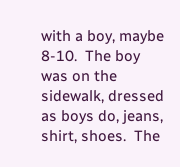with a boy, maybe 8-10.  The boy was on the sidewalk, dressed as boys do, jeans, shirt, shoes.  The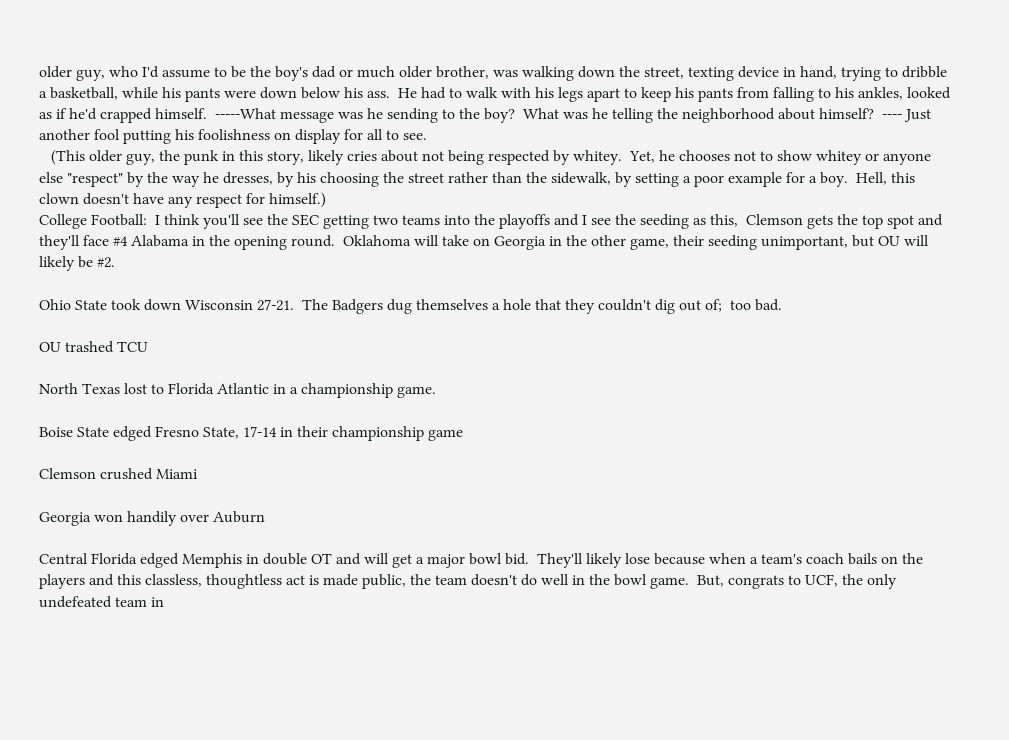older guy, who I'd assume to be the boy's dad or much older brother, was walking down the street, texting device in hand, trying to dribble a basketball, while his pants were down below his ass.  He had to walk with his legs apart to keep his pants from falling to his ankles, looked as if he'd crapped himself.  -----What message was he sending to the boy?  What was he telling the neighborhood about himself?  ---- Just another fool putting his foolishness on display for all to see.
   (This older guy, the punk in this story, likely cries about not being respected by whitey.  Yet, he chooses not to show whitey or anyone else "respect" by the way he dresses, by his choosing the street rather than the sidewalk, by setting a poor example for a boy.  Hell, this clown doesn't have any respect for himself.)
College Football:  I think you'll see the SEC getting two teams into the playoffs and I see the seeding as this,  Clemson gets the top spot and they'll face #4 Alabama in the opening round.  Oklahoma will take on Georgia in the other game, their seeding unimportant, but OU will likely be #2.

Ohio State took down Wisconsin 27-21.  The Badgers dug themselves a hole that they couldn't dig out of;  too bad.

OU trashed TCU

North Texas lost to Florida Atlantic in a championship game.

Boise State edged Fresno State, 17-14 in their championship game

Clemson crushed Miami

Georgia won handily over Auburn

Central Florida edged Memphis in double OT and will get a major bowl bid.  They'll likely lose because when a team's coach bails on the players and this classless, thoughtless act is made public, the team doesn't do well in the bowl game.  But, congrats to UCF, the only undefeated team in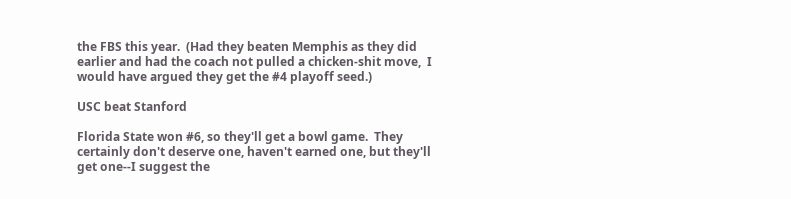the FBS this year.  (Had they beaten Memphis as they did earlier and had the coach not pulled a chicken-shit move,  I would have argued they get the #4 playoff seed.)

USC beat Stanford

Florida State won #6, so they'll get a bowl game.  They certainly don't deserve one, haven't earned one, but they'll get one--I suggest the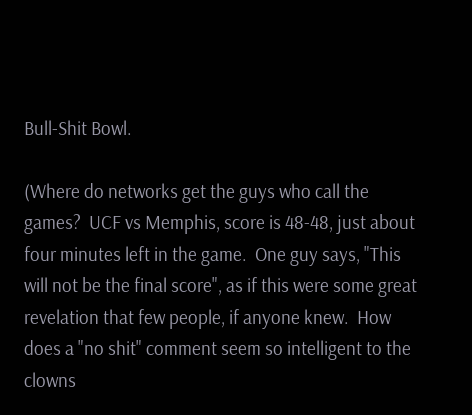Bull-Shit Bowl.

(Where do networks get the guys who call the games?  UCF vs Memphis, score is 48-48, just about four minutes left in the game.  One guy says, "This will not be the final score", as if this were some great revelation that few people, if anyone knew.  How does a "no shit" comment seem so intelligent to the clowns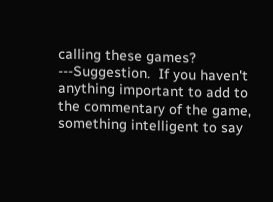calling these games?  ---Suggestion.  If you haven't anything important to add to the commentary of the game, something intelligent to say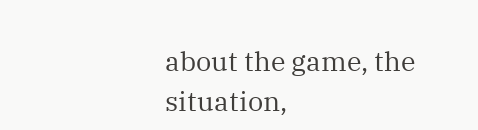about the game, the situation,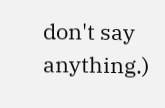don't say anything.)